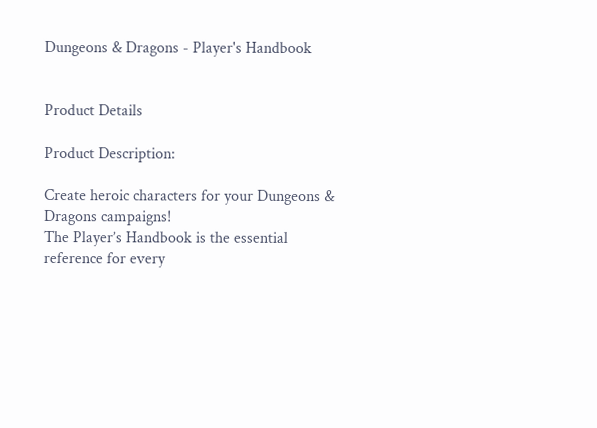Dungeons & Dragons - Player's Handbook


Product Details

Product Description:

Create heroic characters for your Dungeons & Dragons campaigns!
The Player’s Handbook is the essential reference for every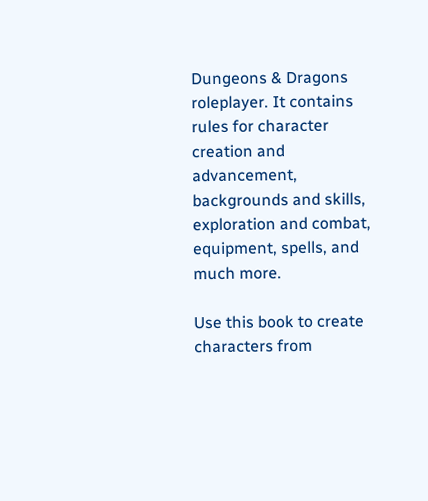Dungeons & Dragons roleplayer. It contains rules for character creation and advancement, backgrounds and skills, exploration and combat, equipment, spells, and much more.

Use this book to create characters from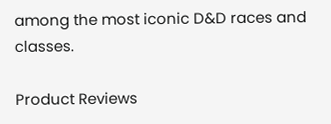among the most iconic D&D races and classes.

Product Reviews